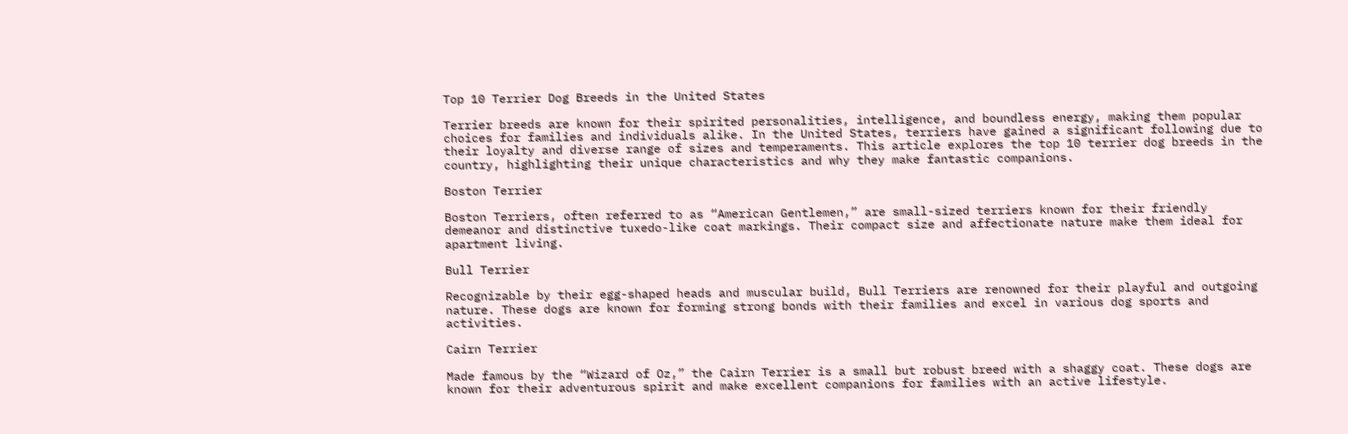Top 10 Terrier Dog Breeds in the United States

Terrier breeds are known for their spirited personalities, intelligence, and boundless energy, making them popular choices for families and individuals alike. In the United States, terriers have gained a significant following due to their loyalty and diverse range of sizes and temperaments. This article explores the top 10 terrier dog breeds in the country, highlighting their unique characteristics and why they make fantastic companions.

Boston Terrier

Boston Terriers, often referred to as “American Gentlemen,” are small-sized terriers known for their friendly demeanor and distinctive tuxedo-like coat markings. Their compact size and affectionate nature make them ideal for apartment living.

Bull Terrier

Recognizable by their egg-shaped heads and muscular build, Bull Terriers are renowned for their playful and outgoing nature. These dogs are known for forming strong bonds with their families and excel in various dog sports and activities.

Cairn Terrier

Made famous by the “Wizard of Oz,” the Cairn Terrier is a small but robust breed with a shaggy coat. These dogs are known for their adventurous spirit and make excellent companions for families with an active lifestyle.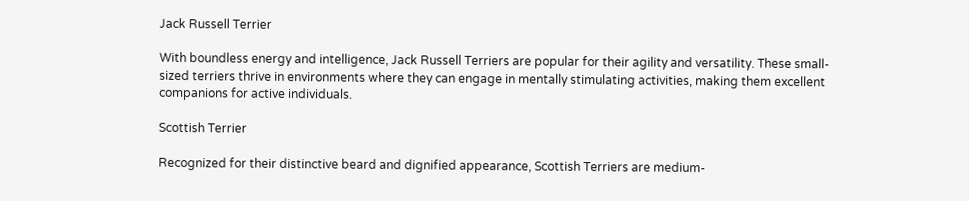Jack Russell Terrier

With boundless energy and intelligence, Jack Russell Terriers are popular for their agility and versatility. These small-sized terriers thrive in environments where they can engage in mentally stimulating activities, making them excellent companions for active individuals.

Scottish Terrier

Recognized for their distinctive beard and dignified appearance, Scottish Terriers are medium-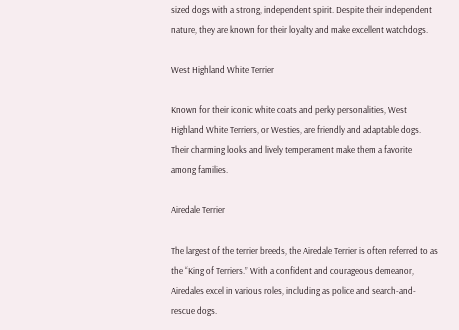sized dogs with a strong, independent spirit. Despite their independent nature, they are known for their loyalty and make excellent watchdogs.

West Highland White Terrier

Known for their iconic white coats and perky personalities, West Highland White Terriers, or Westies, are friendly and adaptable dogs. Their charming looks and lively temperament make them a favorite among families.

Airedale Terrier

The largest of the terrier breeds, the Airedale Terrier is often referred to as the “King of Terriers.” With a confident and courageous demeanor, Airedales excel in various roles, including as police and search-and-rescue dogs.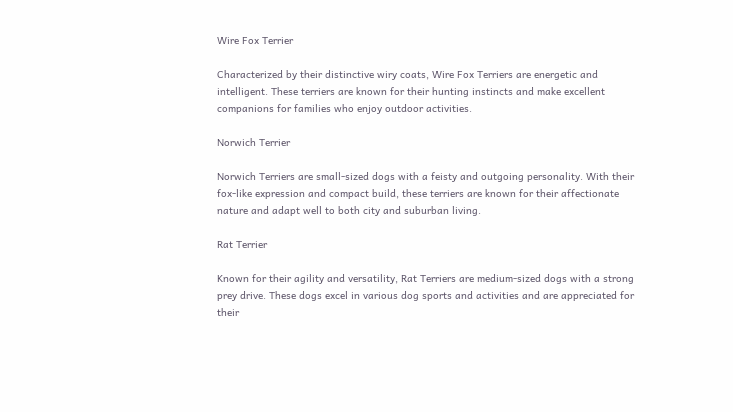Wire Fox Terrier

Characterized by their distinctive wiry coats, Wire Fox Terriers are energetic and intelligent. These terriers are known for their hunting instincts and make excellent companions for families who enjoy outdoor activities.

Norwich Terrier

Norwich Terriers are small-sized dogs with a feisty and outgoing personality. With their fox-like expression and compact build, these terriers are known for their affectionate nature and adapt well to both city and suburban living.

Rat Terrier

Known for their agility and versatility, Rat Terriers are medium-sized dogs with a strong prey drive. These dogs excel in various dog sports and activities and are appreciated for their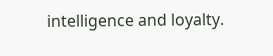intelligence and loyalty.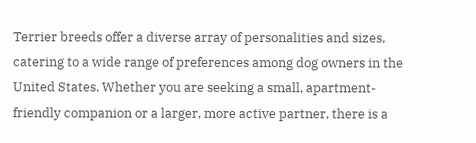Terrier breeds offer a diverse array of personalities and sizes, catering to a wide range of preferences among dog owners in the United States. Whether you are seeking a small, apartment-friendly companion or a larger, more active partner, there is a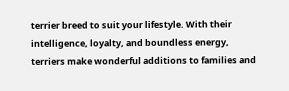terrier breed to suit your lifestyle. With their intelligence, loyalty, and boundless energy, terriers make wonderful additions to families and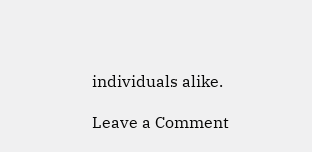individuals alike.

Leave a Comment